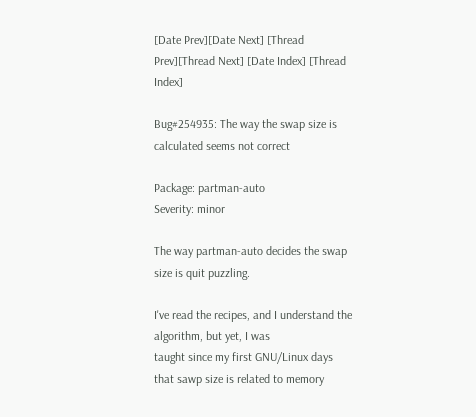[Date Prev][Date Next] [Thread Prev][Thread Next] [Date Index] [Thread Index]

Bug#254935: The way the swap size is calculated seems not correct

Package: partman-auto
Severity: minor

The way partman-auto decides the swap size is quit puzzling.

I've read the recipes, and I understand the algorithm, but yet, I was
taught since my first GNU/Linux days that sawp size is related to memory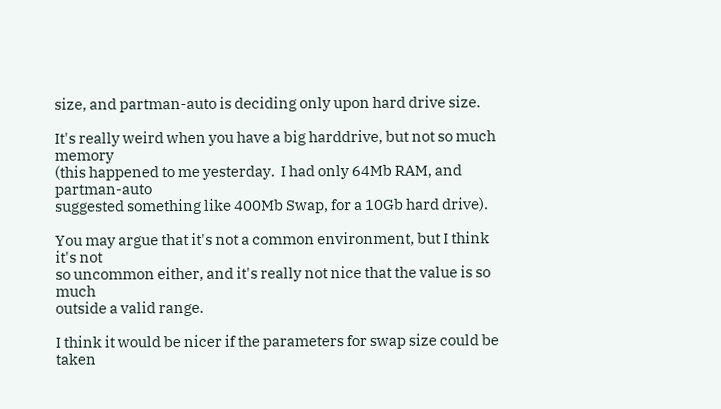size, and partman-auto is deciding only upon hard drive size.

It's really weird when you have a big harddrive, but not so much memory
(this happened to me yesterday.  I had only 64Mb RAM, and partman-auto
suggested something like 400Mb Swap, for a 10Gb hard drive).

You may argue that it's not a common environment, but I think it's not
so uncommon either, and it's really not nice that the value is so much
outside a valid range.

I think it would be nicer if the parameters for swap size could be taken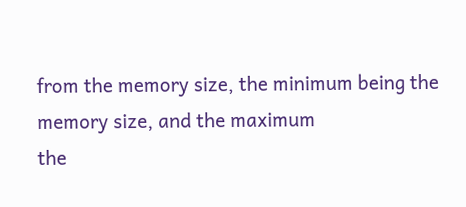from the memory size, the minimum being the memory size, and the maximum
the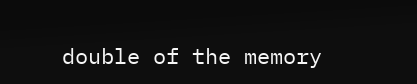double of the memory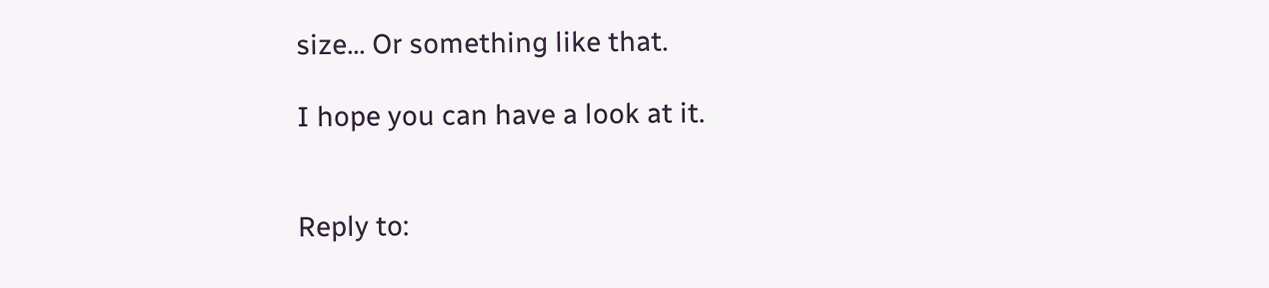size... Or something like that.

I hope you can have a look at it.


Reply to: